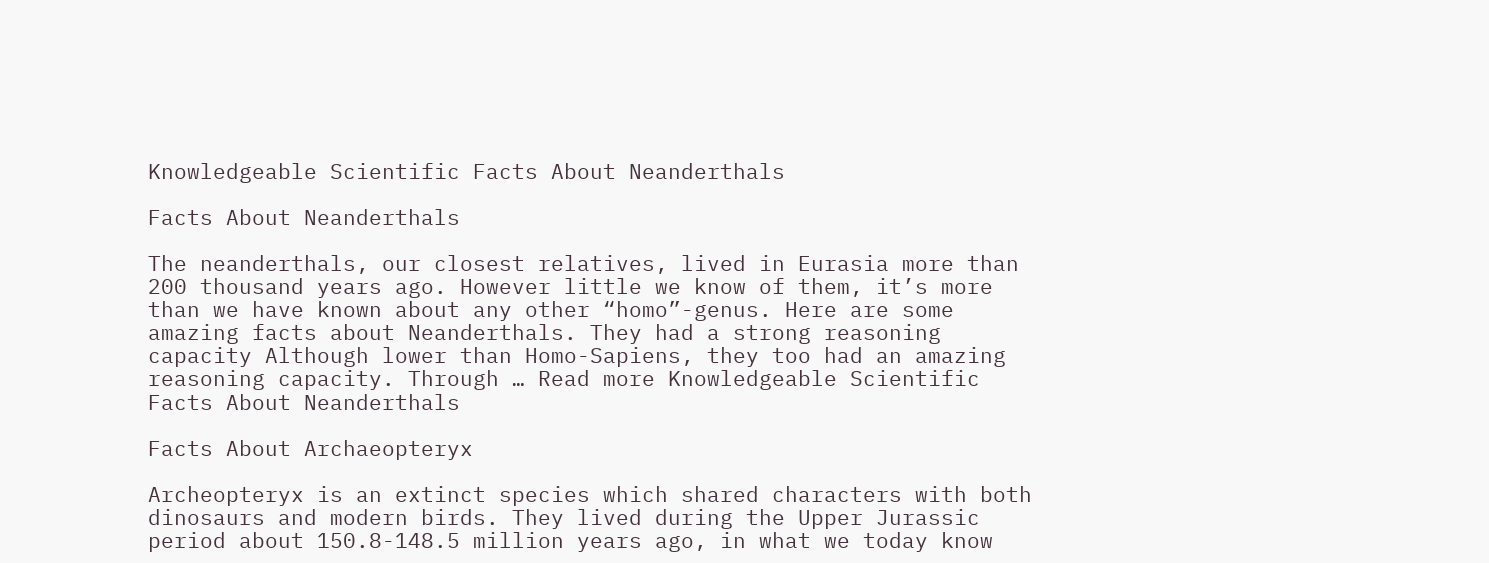Knowledgeable Scientific Facts About Neanderthals

Facts About Neanderthals

The neanderthals, our closest relatives, lived in Eurasia more than 200 thousand years ago. However little we know of them, it’s more than we have known about any other “homo”-genus. Here are some amazing facts about Neanderthals. They had a strong reasoning capacity Although lower than Homo-Sapiens, they too had an amazing reasoning capacity. Through … Read more Knowledgeable Scientific Facts About Neanderthals

Facts About Archaeopteryx

Archeopteryx is an extinct species which shared characters with both dinosaurs and modern birds. They lived during the Upper Jurassic period about 150.8-148.5 million years ago, in what we today know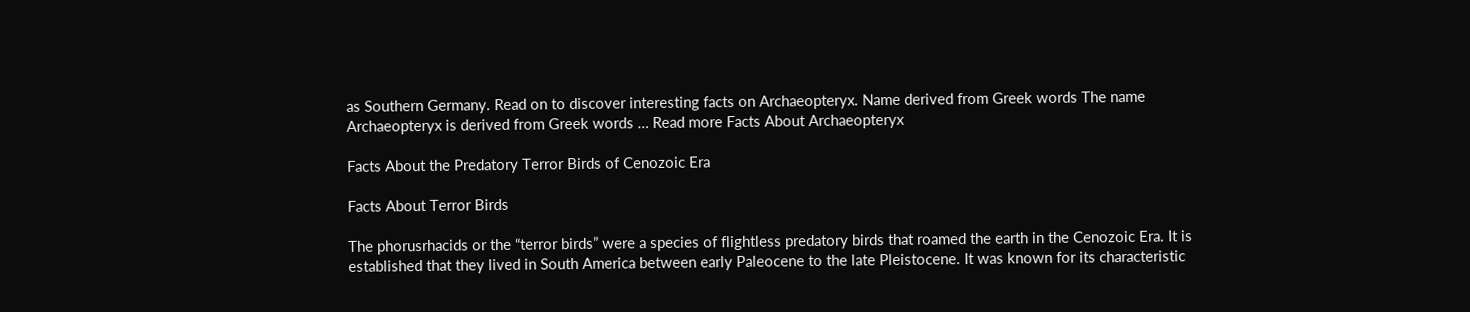as Southern Germany. Read on to discover interesting facts on Archaeopteryx. Name derived from Greek words The name Archaeopteryx is derived from Greek words … Read more Facts About Archaeopteryx

Facts About the Predatory Terror Birds of Cenozoic Era

Facts About Terror Birds

The phorusrhacids or the “terror birds” were a species of flightless predatory birds that roamed the earth in the Cenozoic Era. It is established that they lived in South America between early Paleocene to the late Pleistocene. It was known for its characteristic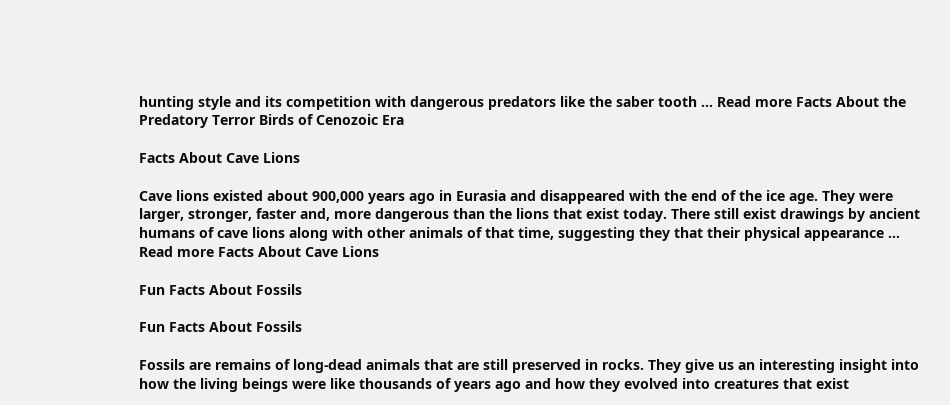hunting style and its competition with dangerous predators like the saber tooth … Read more Facts About the Predatory Terror Birds of Cenozoic Era

Facts About Cave Lions

Cave lions existed about 900,000 years ago in Eurasia and disappeared with the end of the ice age. They were larger, stronger, faster and, more dangerous than the lions that exist today. There still exist drawings by ancient humans of cave lions along with other animals of that time, suggesting they that their physical appearance … Read more Facts About Cave Lions

Fun Facts About Fossils

Fun Facts About Fossils

Fossils are remains of long-dead animals that are still preserved in rocks. They give us an interesting insight into how the living beings were like thousands of years ago and how they evolved into creatures that exist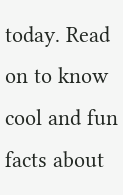today. Read on to know cool and fun facts about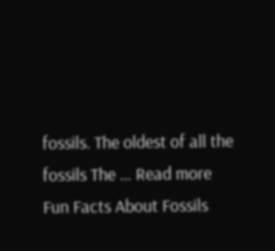fossils. The oldest of all the fossils The … Read more Fun Facts About Fossils